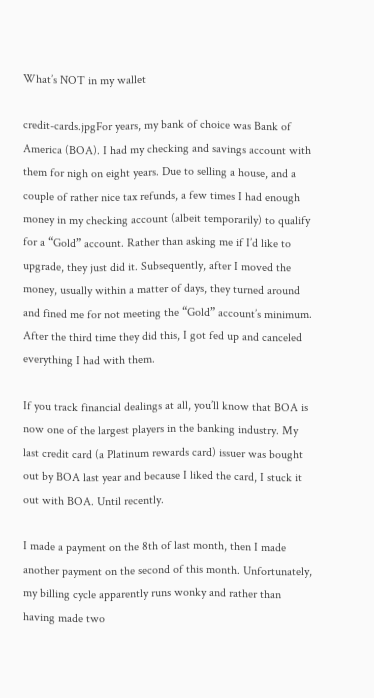What’s NOT in my wallet

credit-cards.jpgFor years, my bank of choice was Bank of America (BOA). I had my checking and savings account with them for nigh on eight years. Due to selling a house, and a couple of rather nice tax refunds, a few times I had enough money in my checking account (albeit temporarily) to qualify for a “Gold” account. Rather than asking me if I’d like to upgrade, they just did it. Subsequently, after I moved the money, usually within a matter of days, they turned around and fined me for not meeting the “Gold” account’s minimum. After the third time they did this, I got fed up and canceled everything I had with them.

If you track financial dealings at all, you’ll know that BOA is now one of the largest players in the banking industry. My last credit card (a Platinum rewards card) issuer was bought out by BOA last year and because I liked the card, I stuck it out with BOA. Until recently.

I made a payment on the 8th of last month, then I made another payment on the second of this month. Unfortunately, my billing cycle apparently runs wonky and rather than having made two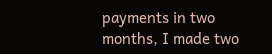payments in two months, I made two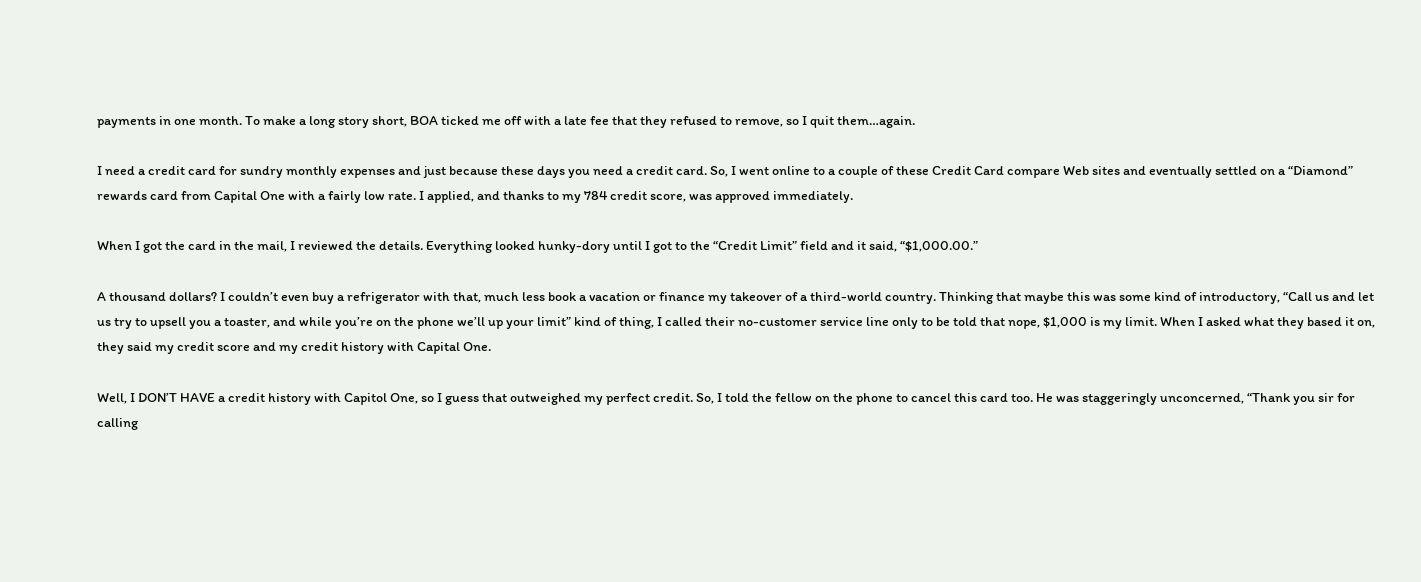payments in one month. To make a long story short, BOA ticked me off with a late fee that they refused to remove, so I quit them…again.

I need a credit card for sundry monthly expenses and just because these days you need a credit card. So, I went online to a couple of these Credit Card compare Web sites and eventually settled on a “Diamond” rewards card from Capital One with a fairly low rate. I applied, and thanks to my 784 credit score, was approved immediately.

When I got the card in the mail, I reviewed the details. Everything looked hunky-dory until I got to the “Credit Limit” field and it said, “$1,000.00.”

A thousand dollars? I couldn’t even buy a refrigerator with that, much less book a vacation or finance my takeover of a third-world country. Thinking that maybe this was some kind of introductory, “Call us and let us try to upsell you a toaster, and while you’re on the phone we’ll up your limit” kind of thing, I called their no-customer service line only to be told that nope, $1,000 is my limit. When I asked what they based it on, they said my credit score and my credit history with Capital One.

Well, I DON’T HAVE a credit history with Capitol One, so I guess that outweighed my perfect credit. So, I told the fellow on the phone to cancel this card too. He was staggeringly unconcerned, “Thank you sir for calling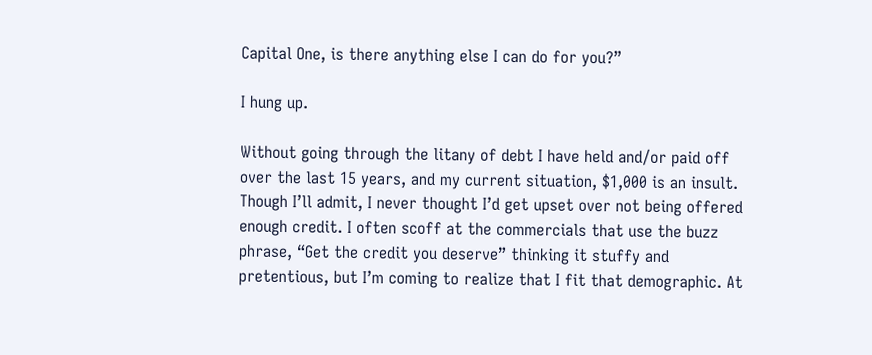Capital One, is there anything else I can do for you?”

I hung up.

Without going through the litany of debt I have held and/or paid off over the last 15 years, and my current situation, $1,000 is an insult. Though I’ll admit, I never thought I’d get upset over not being offered enough credit. I often scoff at the commercials that use the buzz phrase, “Get the credit you deserve” thinking it stuffy and pretentious, but I’m coming to realize that I fit that demographic. At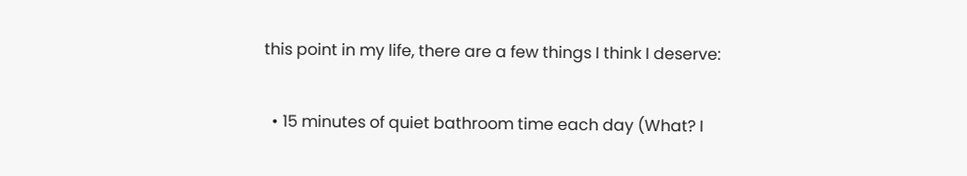this point in my life, there are a few things I think I deserve:

  • 15 minutes of quiet bathroom time each day (What? I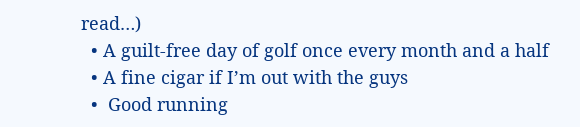read…)
  • A guilt-free day of golf once every month and a half
  • A fine cigar if I’m out with the guys
  •  Good running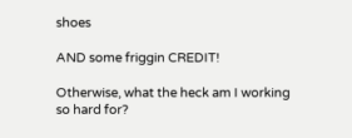shoes

AND some friggin CREDIT!

Otherwise, what the heck am I working so hard for?